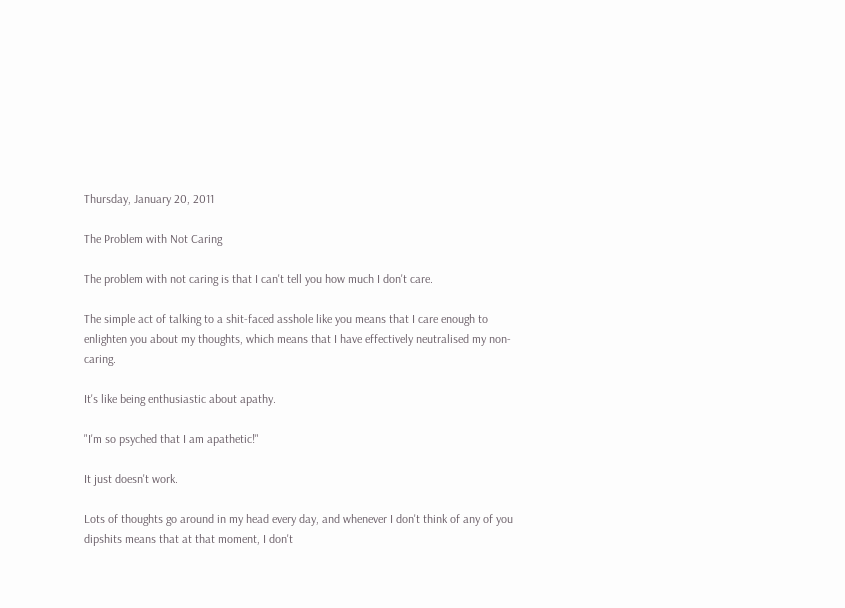Thursday, January 20, 2011

The Problem with Not Caring

The problem with not caring is that I can't tell you how much I don't care.

The simple act of talking to a shit-faced asshole like you means that I care enough to enlighten you about my thoughts, which means that I have effectively neutralised my non-caring.

It's like being enthusiastic about apathy.

"I'm so psyched that I am apathetic!"

It just doesn't work.

Lots of thoughts go around in my head every day, and whenever I don't think of any of you dipshits means that at that moment, I don't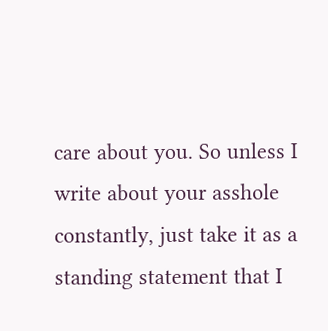care about you. So unless I write about your asshole constantly, just take it as a standing statement that I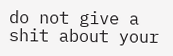do not give a shit about your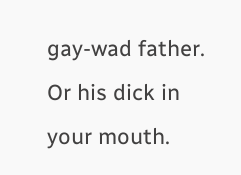gay-wad father. Or his dick in your mouth.